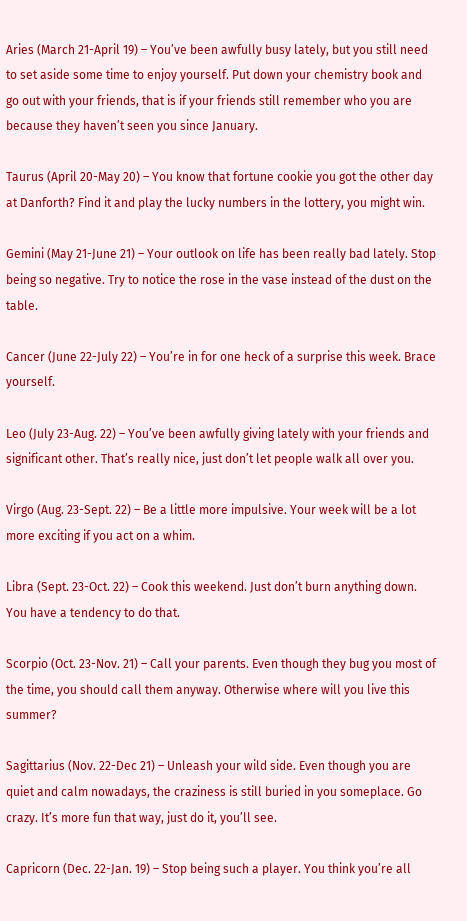Aries (March 21-April 19) – You’ve been awfully busy lately, but you still need to set aside some time to enjoy yourself. Put down your chemistry book and go out with your friends, that is if your friends still remember who you are because they haven’t seen you since January.

Taurus (April 20-May 20) – You know that fortune cookie you got the other day at Danforth? Find it and play the lucky numbers in the lottery, you might win.

Gemini (May 21-June 21) – Your outlook on life has been really bad lately. Stop being so negative. Try to notice the rose in the vase instead of the dust on the table.

Cancer (June 22-July 22) – You’re in for one heck of a surprise this week. Brace yourself.

Leo (July 23-Aug. 22) – You’ve been awfully giving lately with your friends and significant other. That’s really nice, just don’t let people walk all over you.

Virgo (Aug. 23-Sept. 22) – Be a little more impulsive. Your week will be a lot more exciting if you act on a whim.

Libra (Sept. 23-Oct. 22) – Cook this weekend. Just don’t burn anything down. You have a tendency to do that.

Scorpio (Oct. 23-Nov. 21) – Call your parents. Even though they bug you most of the time, you should call them anyway. Otherwise where will you live this summer?

Sagittarius (Nov. 22-Dec 21) – Unleash your wild side. Even though you are quiet and calm nowadays, the craziness is still buried in you someplace. Go crazy. It’s more fun that way, just do it, you’ll see.

Capricorn (Dec. 22-Jan. 19) – Stop being such a player. You think you’re all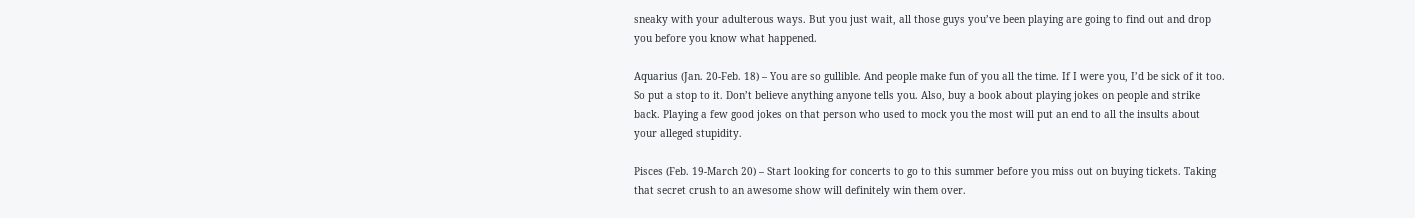sneaky with your adulterous ways. But you just wait, all those guys you’ve been playing are going to find out and drop you before you know what happened.

Aquarius (Jan. 20-Feb. 18) – You are so gullible. And people make fun of you all the time. If I were you, I’d be sick of it too. So put a stop to it. Don’t believe anything anyone tells you. Also, buy a book about playing jokes on people and strike back. Playing a few good jokes on that person who used to mock you the most will put an end to all the insults about your alleged stupidity.

Pisces (Feb. 19-March 20) – Start looking for concerts to go to this summer before you miss out on buying tickets. Taking that secret crush to an awesome show will definitely win them over.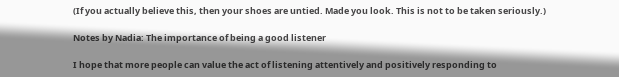(If you actually believe this, then your shoes are untied. Made you look. This is not to be taken seriously.)

Notes by Nadia: The importance of being a good listener

I hope that more people can value the act of listening attentively and positively responding to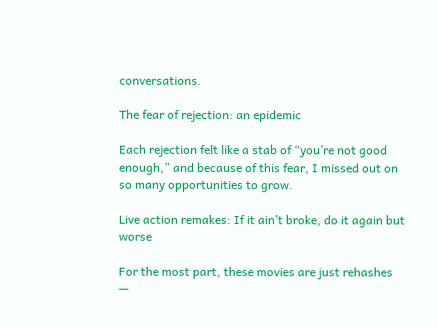conversations.

The fear of rejection: an epidemic

Each rejection felt like a stab of “you’re not good enough,” and because of this fear, I missed out on so many opportunities to grow.

Live action remakes: If it ain’t broke, do it again but worse

For the most part, these movies are just rehashes —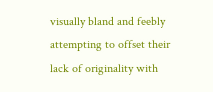visually bland and feebly attempting to offset their lack of originality with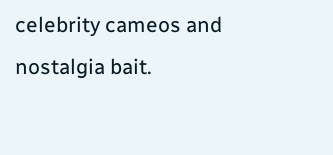celebrity cameos and nostalgia bait.